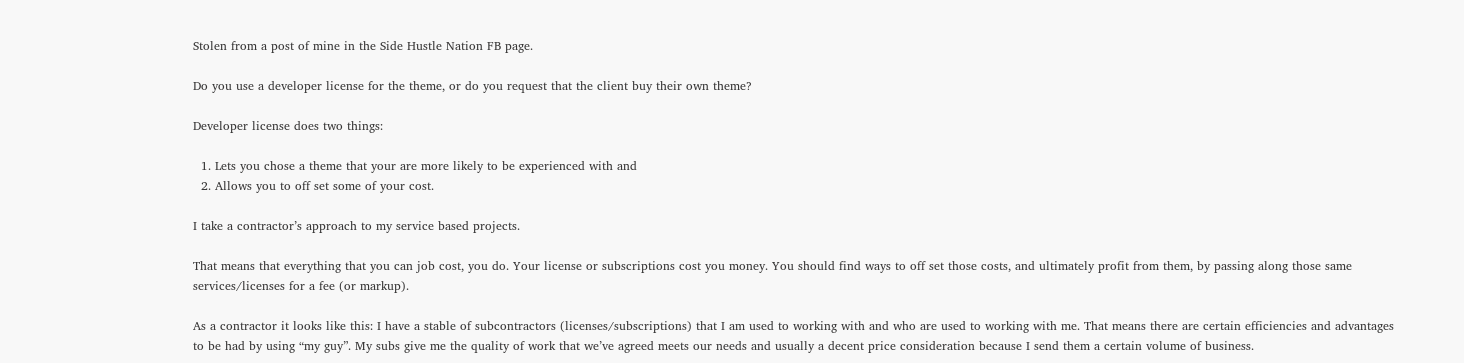Stolen from a post of mine in the Side Hustle Nation FB page.

Do you use a developer license for the theme, or do you request that the client buy their own theme?

Developer license does two things:

  1. Lets you chose a theme that your are more likely to be experienced with and
  2. Allows you to off set some of your cost.

I take a contractor’s approach to my service based projects.

That means that everything that you can job cost, you do. Your license or subscriptions cost you money. You should find ways to off set those costs, and ultimately profit from them, by passing along those same services/licenses for a fee (or markup).

As a contractor it looks like this: I have a stable of subcontractors (licenses/subscriptions) that I am used to working with and who are used to working with me. That means there are certain efficiencies and advantages to be had by using “my guy”. My subs give me the quality of work that we’ve agreed meets our needs and usually a decent price consideration because I send them a certain volume of business.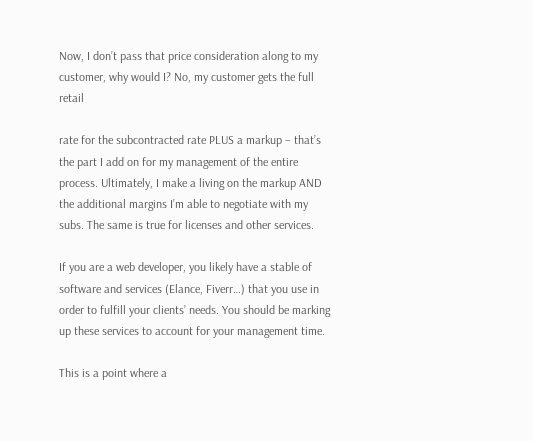Now, I don’t pass that price consideration along to my customer, why would I? No, my customer gets the full retail

rate for the subcontracted rate PLUS a markup – that’s the part I add on for my management of the entire process. Ultimately, I make a living on the markup AND the additional margins I’m able to negotiate with my subs. The same is true for licenses and other services.

If you are a web developer, you likely have a stable of software and services (Elance, Fiverr…) that you use in order to fulfill your clients’ needs. You should be marking up these services to account for your management time.

This is a point where a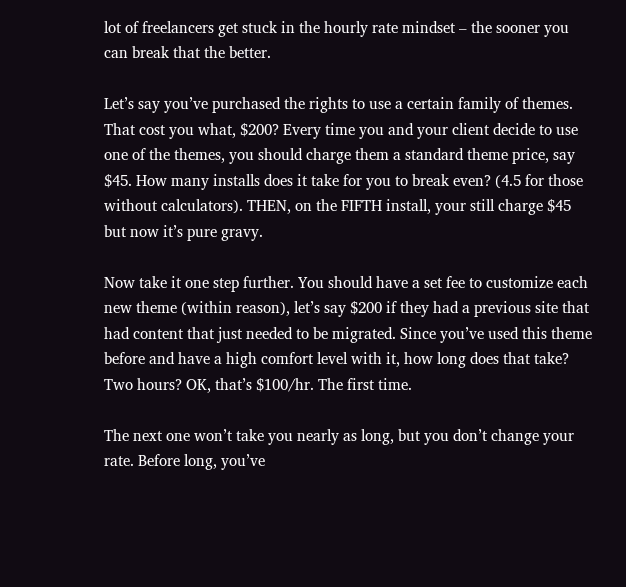lot of freelancers get stuck in the hourly rate mindset – the sooner you can break that the better.

Let’s say you’ve purchased the rights to use a certain family of themes. That cost you what, $200? Every time you and your client decide to use one of the themes, you should charge them a standard theme price, say $45. How many installs does it take for you to break even? (4.5 for those without calculators). THEN, on the FIFTH install, your still charge $45 but now it’s pure gravy.

Now take it one step further. You should have a set fee to customize each new theme (within reason), let’s say $200 if they had a previous site that had content that just needed to be migrated. Since you’ve used this theme before and have a high comfort level with it, how long does that take? Two hours? OK, that’s $100/hr. The first time.

The next one won’t take you nearly as long, but you don’t change your rate. Before long, you’ve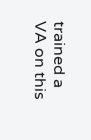trained a VA on this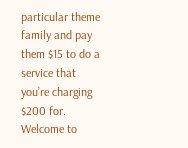particular theme family and pay them $15 to do a service that you’re charging $200 for. Welcome to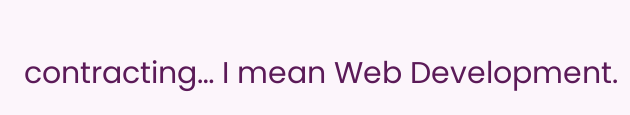contracting… I mean Web Development.